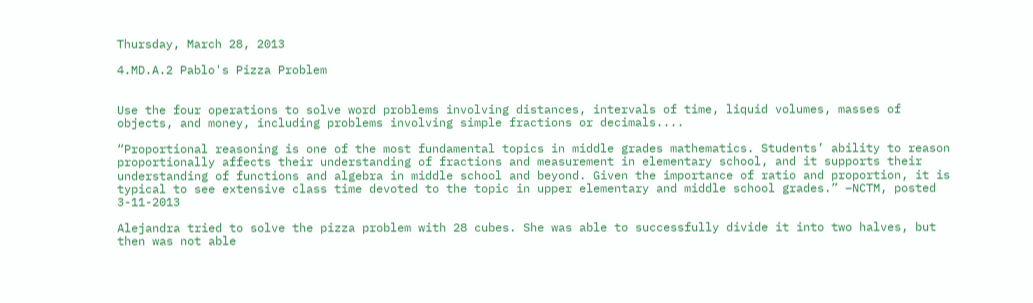Thursday, March 28, 2013

4.MD.A.2 Pablo's Pizza Problem


Use the four operations to solve word problems involving distances, intervals of time, liquid volumes, masses of objects, and money, including problems involving simple fractions or decimals....

“Proportional reasoning is one of the most fundamental topics in middle grades mathematics. Students’ ability to reason proportionally affects their understanding of fractions and measurement in elementary school, and it supports their understanding of functions and algebra in middle school and beyond. Given the importance of ratio and proportion, it is typical to see extensive class time devoted to the topic in upper elementary and middle school grades.” –NCTM, posted 3-11-2013

Alejandra tried to solve the pizza problem with 28 cubes. She was able to successfully divide it into two halves, but then was not able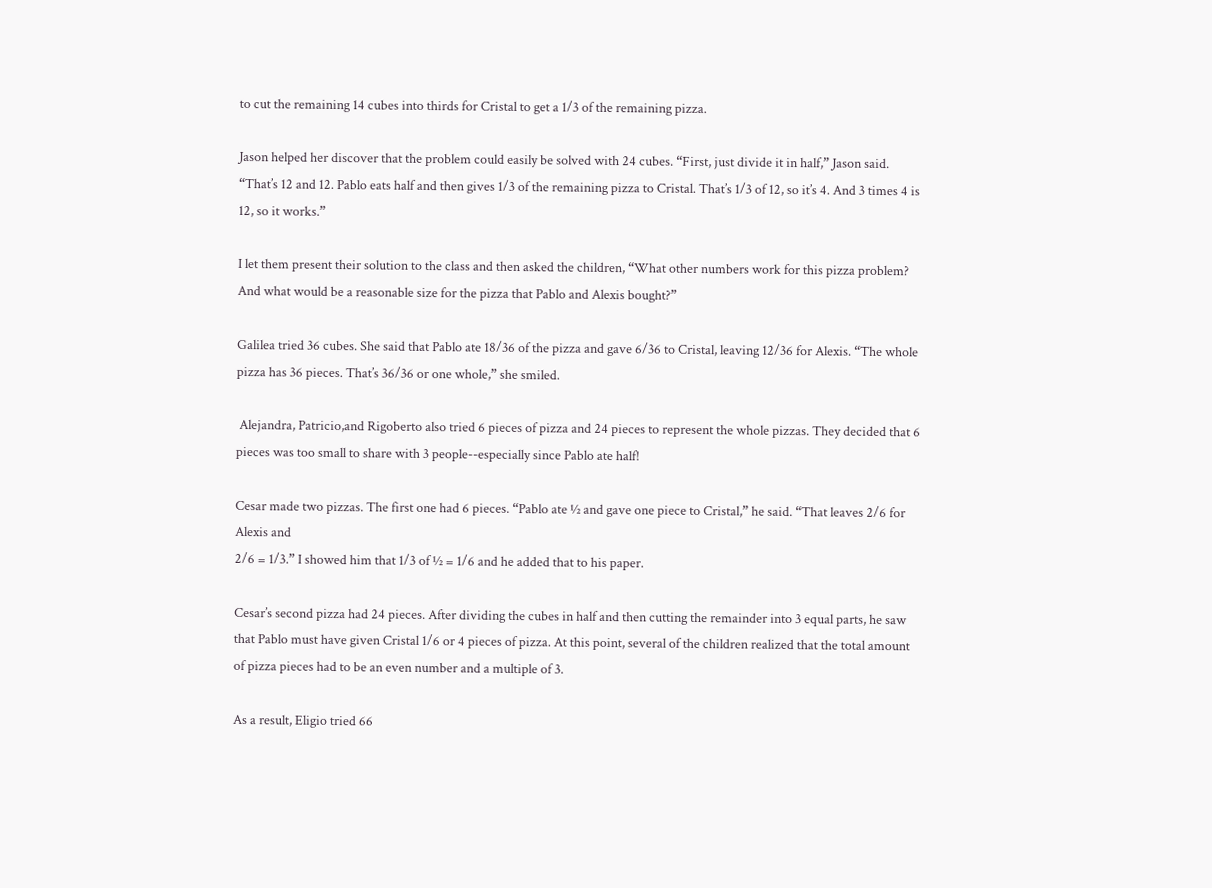to cut the remaining 14 cubes into thirds for Cristal to get a 1/3 of the remaining pizza.

Jason helped her discover that the problem could easily be solved with 24 cubes. “First, just divide it in half,” Jason said. “That’s 12 and 12. Pablo eats half and then gives 1/3 of the remaining pizza to Cristal. That’s 1/3 of 12, so it’s 4. And 3 times 4 is 12, so it works.”

I let them present their solution to the class and then asked the children, “What other numbers work for this pizza problem? And what would be a reasonable size for the pizza that Pablo and Alexis bought?”

Galilea tried 36 cubes. She said that Pablo ate 18/36 of the pizza and gave 6/36 to Cristal, leaving 12/36 for Alexis. “The whole pizza has 36 pieces. That’s 36/36 or one whole,” she smiled.

 Alejandra, Patricio,and Rigoberto also tried 6 pieces of pizza and 24 pieces to represent the whole pizzas. They decided that 6 pieces was too small to share with 3 people--especially since Pablo ate half!

Cesar made two pizzas. The first one had 6 pieces. “Pablo ate ½ and gave one piece to Cristal,” he said. “That leaves 2/6 for Alexis and
2/6 = 1/3.” I showed him that 1/3 of ½ = 1/6 and he added that to his paper.

Cesar’s second pizza had 24 pieces. After dividing the cubes in half and then cutting the remainder into 3 equal parts, he saw that Pablo must have given Cristal 1/6 or 4 pieces of pizza. At this point, several of the children realized that the total amount of pizza pieces had to be an even number and a multiple of 3.

As a result, Eligio tried 66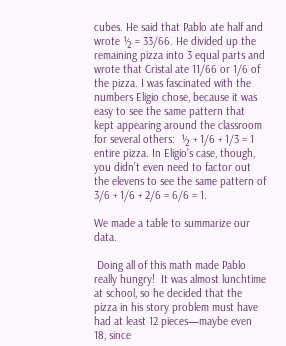cubes. He said that Pablo ate half and wrote ½ = 33/66. He divided up the remaining pizza into 3 equal parts and wrote that Cristal ate 11/66 or 1/6 of the pizza. I was fascinated with the numbers Eligio chose, because it was easy to see the same pattern that kept appearing around the classroom for several others:  ½ + 1/6 + 1/3 = 1 entire pizza. In Eligio’s case, though, you didn’t even need to factor out the elevens to see the same pattern of 3/6 + 1/6 + 2/6 = 6/6 = 1.

We made a table to summarize our data.

 Doing all of this math made Pablo really hungry!  It was almost lunchtime at school, so he decided that the pizza in his story problem must have had at least 12 pieces—maybe even 18, since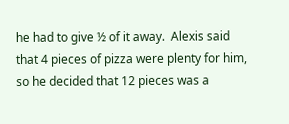he had to give ½ of it away.  Alexis said that 4 pieces of pizza were plenty for him, so he decided that 12 pieces was a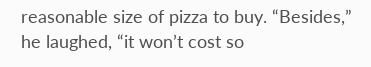reasonable size of pizza to buy. “Besides,” he laughed, “it won’t cost so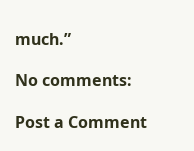much.”

No comments:

Post a Comment